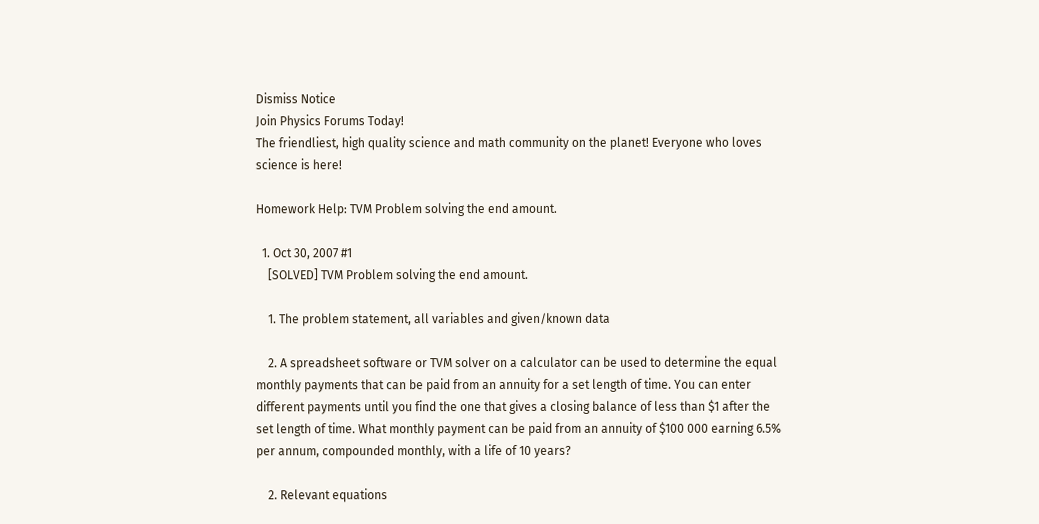Dismiss Notice
Join Physics Forums Today!
The friendliest, high quality science and math community on the planet! Everyone who loves science is here!

Homework Help: TVM Problem solving the end amount.

  1. Oct 30, 2007 #1
    [SOLVED] TVM Problem solving the end amount.

    1. The problem statement, all variables and given/known data

    2. A spreadsheet software or TVM solver on a calculator can be used to determine the equal monthly payments that can be paid from an annuity for a set length of time. You can enter different payments until you find the one that gives a closing balance of less than $1 after the set length of time. What monthly payment can be paid from an annuity of $100 000 earning 6.5% per annum, compounded monthly, with a life of 10 years?

    2. Relevant equations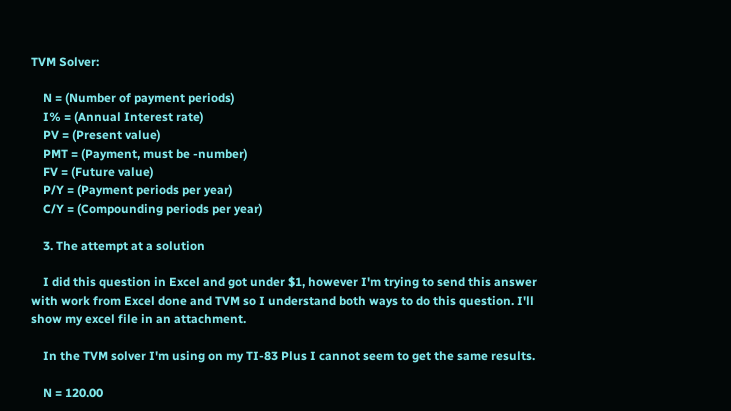TVM Solver:

    N = (Number of payment periods)
    I% = (Annual Interest rate)
    PV = (Present value)
    PMT = (Payment, must be -number)
    FV = (Future value)
    P/Y = (Payment periods per year)
    C/Y = (Compounding periods per year)

    3. The attempt at a solution

    I did this question in Excel and got under $1, however I'm trying to send this answer with work from Excel done and TVM so I understand both ways to do this question. I'll show my excel file in an attachment.

    In the TVM solver I'm using on my TI-83 Plus I cannot seem to get the same results.

    N = 120.00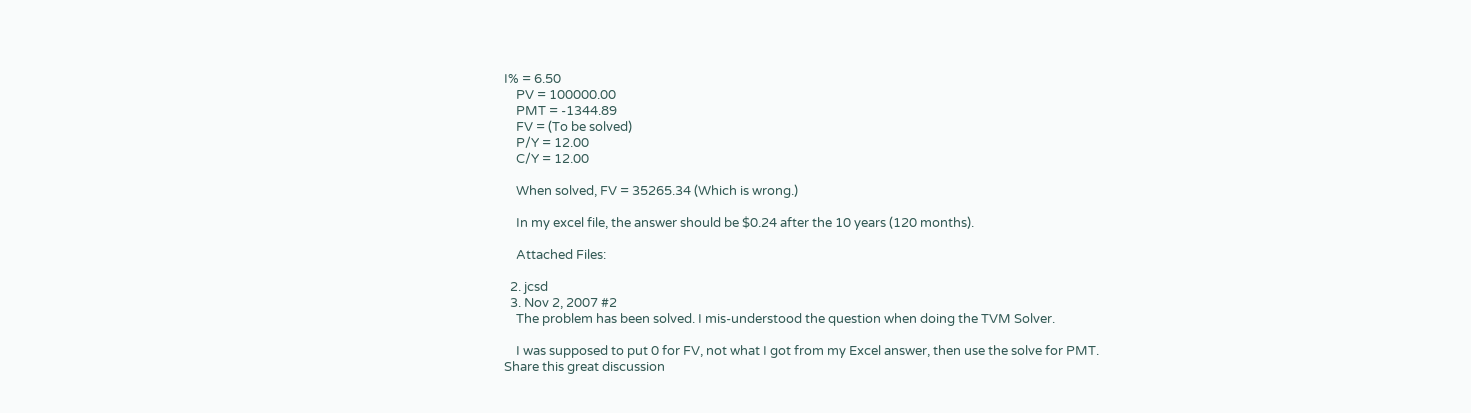I% = 6.50
    PV = 100000.00
    PMT = -1344.89
    FV = (To be solved)
    P/Y = 12.00
    C/Y = 12.00

    When solved, FV = 35265.34 (Which is wrong.)

    In my excel file, the answer should be $0.24 after the 10 years (120 months).

    Attached Files:

  2. jcsd
  3. Nov 2, 2007 #2
    The problem has been solved. I mis-understood the question when doing the TVM Solver.

    I was supposed to put 0 for FV, not what I got from my Excel answer, then use the solve for PMT.
Share this great discussion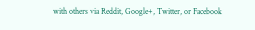with others via Reddit, Google+, Twitter, or Facebook